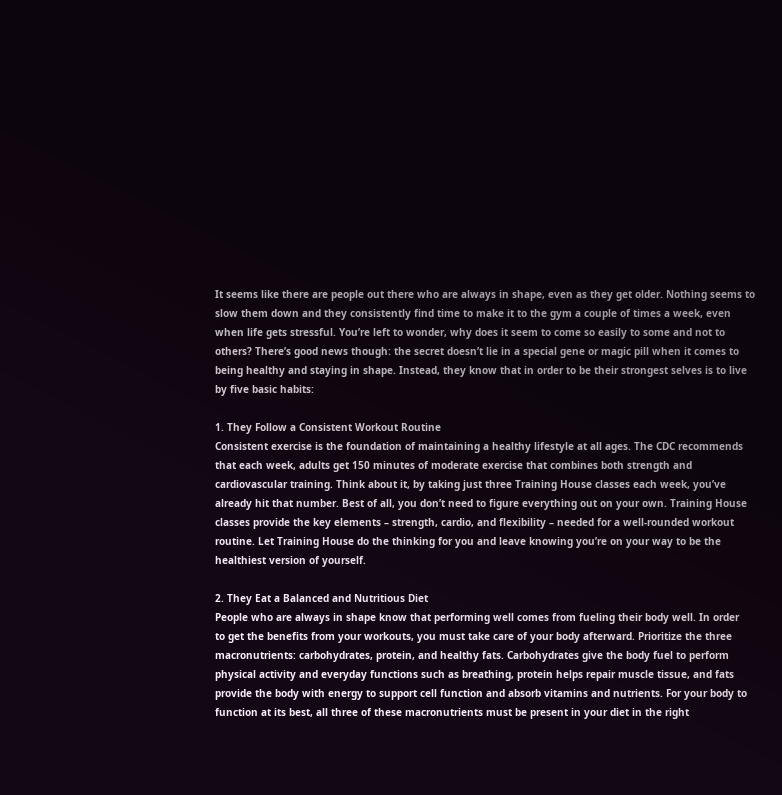It seems like there are people out there who are always in shape, even as they get older. Nothing seems to
slow them down and they consistently find time to make it to the gym a couple of times a week, even
when life gets stressful. You’re left to wonder, why does it seem to come so easily to some and not to
others? There’s good news though: the secret doesn’t lie in a special gene or magic pill when it comes to
being healthy and staying in shape. Instead, they know that in order to be their strongest selves is to live
by five basic habits:

1. They Follow a Consistent Workout Routine
Consistent exercise is the foundation of maintaining a healthy lifestyle at all ages. The CDC recommends
that each week, adults get 150 minutes of moderate exercise that combines both strength and
cardiovascular training. Think about it, by taking just three Training House classes each week, you’ve
already hit that number. Best of all, you don’t need to figure everything out on your own. Training House
classes provide the key elements – strength, cardio, and flexibility – needed for a well-rounded workout
routine. Let Training House do the thinking for you and leave knowing you’re on your way to be the
healthiest version of yourself.

2. They Eat a Balanced and Nutritious Diet
People who are always in shape know that performing well comes from fueling their body well. In order
to get the benefits from your workouts, you must take care of your body afterward. Prioritize the three
macronutrients: carbohydrates, protein, and healthy fats. Carbohydrates give the body fuel to perform
physical activity and everyday functions such as breathing, protein helps repair muscle tissue, and fats
provide the body with energy to support cell function and absorb vitamins and nutrients. For your body to
function at its best, all three of these macronutrients must be present in your diet in the right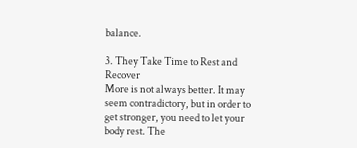balance.

3. They Take Time to Rest and Recover
More is not always better. It may seem contradictory, but in order to get stronger, you need to let your
body rest. The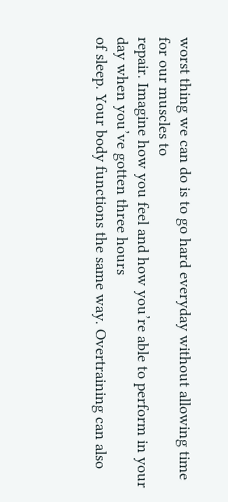worst thing we can do is to go hard everyday without allowing time for our muscles to
repair. Imagine how you feel and how you’re able to perform in your day when you’ve gotten three hours
of sleep. Your body functions the same way. Overtraining can also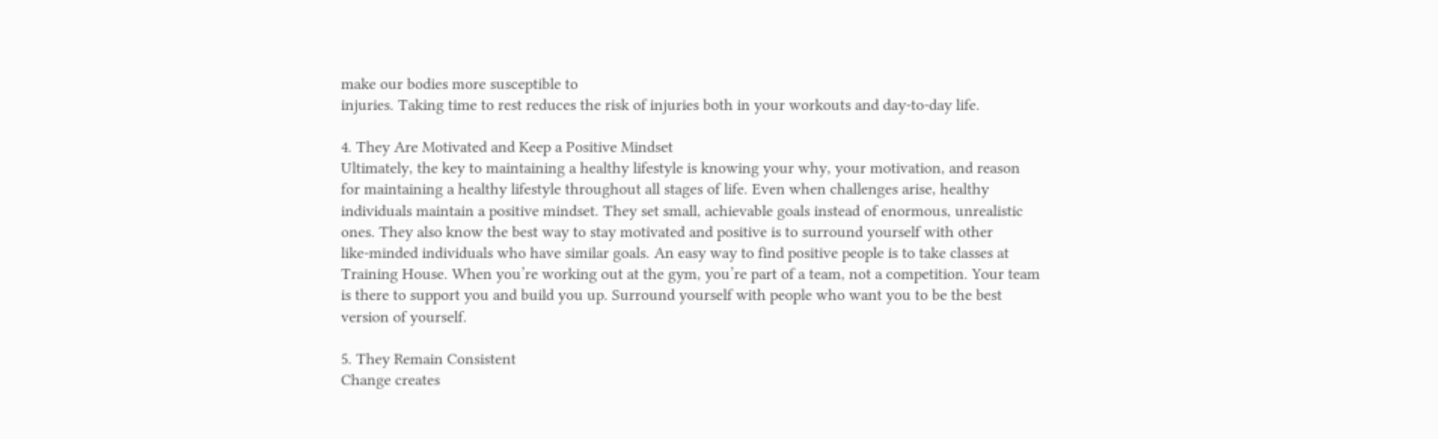make our bodies more susceptible to
injuries. Taking time to rest reduces the risk of injuries both in your workouts and day-to-day life.

4. They Are Motivated and Keep a Positive Mindset
Ultimately, the key to maintaining a healthy lifestyle is knowing your why, your motivation, and reason
for maintaining a healthy lifestyle throughout all stages of life. Even when challenges arise, healthy
individuals maintain a positive mindset. They set small, achievable goals instead of enormous, unrealistic
ones. They also know the best way to stay motivated and positive is to surround yourself with other
like-minded individuals who have similar goals. An easy way to find positive people is to take classes at
Training House. When you’re working out at the gym, you’re part of a team, not a competition. Your team
is there to support you and build you up. Surround yourself with people who want you to be the best
version of yourself.

5. They Remain Consistent
Change creates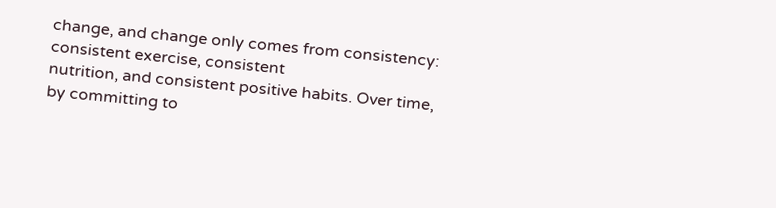change, and change only comes from consistency: consistent exercise, consistent
nutrition, and consistent positive habits. Over time, by committing to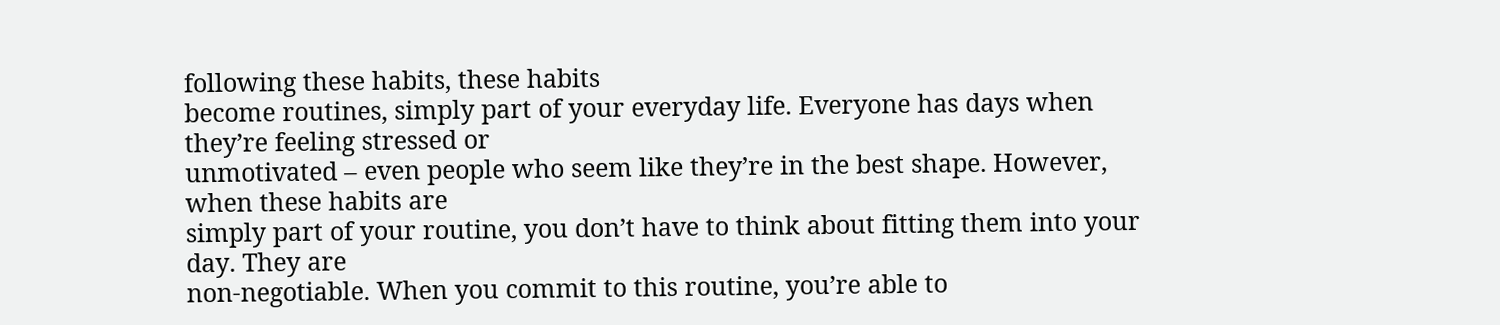following these habits, these habits
become routines, simply part of your everyday life. Everyone has days when they’re feeling stressed or
unmotivated – even people who seem like they’re in the best shape. However, when these habits are
simply part of your routine, you don’t have to think about fitting them into your day. They are
non-negotiable. When you commit to this routine, you’re able to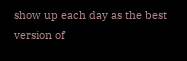show up each day as the best version of